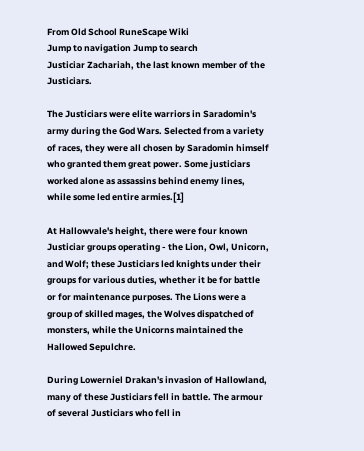From Old School RuneScape Wiki
Jump to navigation Jump to search
Justiciar Zachariah, the last known member of the Justiciars.

The Justiciars were elite warriors in Saradomin's army during the God Wars. Selected from a variety of races, they were all chosen by Saradomin himself who granted them great power. Some justiciars worked alone as assassins behind enemy lines, while some led entire armies.[1]

At Hallowvale's height, there were four known Justiciar groups operating - the Lion, Owl, Unicorn, and Wolf; these Justiciars led knights under their groups for various duties, whether it be for battle or for maintenance purposes. The Lions were a group of skilled mages, the Wolves dispatched of monsters, while the Unicorns maintained the Hallowed Sepulchre.

During Lowerniel Drakan's invasion of Hallowland, many of these Justiciars fell in battle. The armour of several Justiciars who fell in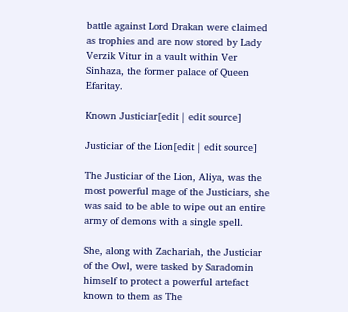battle against Lord Drakan were claimed as trophies and are now stored by Lady Verzik Vitur in a vault within Ver Sinhaza, the former palace of Queen Efaritay.

Known Justiciar[edit | edit source]

Justiciar of the Lion[edit | edit source]

The Justiciar of the Lion, Aliya, was the most powerful mage of the Justiciars, she was said to be able to wipe out an entire army of demons with a single spell.

She, along with Zachariah, the Justiciar of the Owl, were tasked by Saradomin himself to protect a powerful artefact known to them as The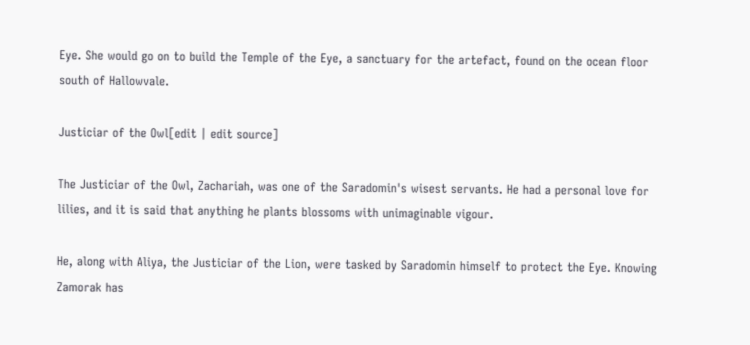Eye. She would go on to build the Temple of the Eye, a sanctuary for the artefact, found on the ocean floor south of Hallowvale.

Justiciar of the Owl[edit | edit source]

The Justiciar of the Owl, Zachariah, was one of the Saradomin's wisest servants. He had a personal love for lilies, and it is said that anything he plants blossoms with unimaginable vigour.

He, along with Aliya, the Justiciar of the Lion, were tasked by Saradomin himself to protect the Eye. Knowing Zamorak has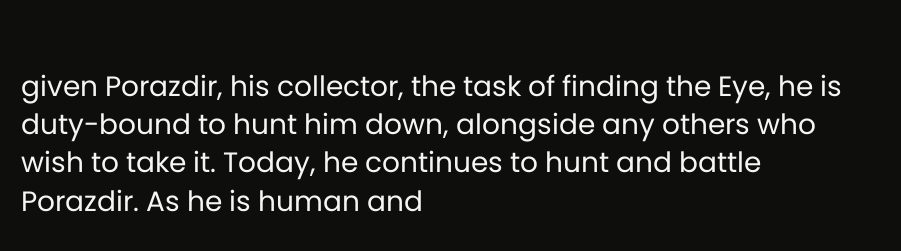given Porazdir, his collector, the task of finding the Eye, he is duty-bound to hunt him down, alongside any others who wish to take it. Today, he continues to hunt and battle Porazdir. As he is human and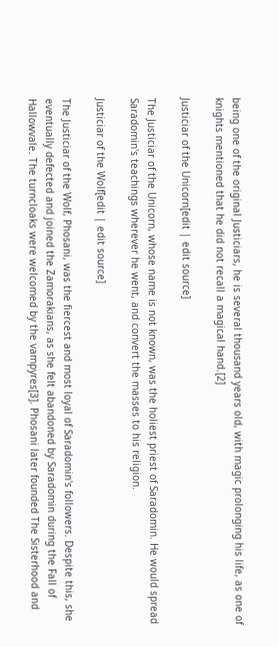being one of the original Justiciars, he is several thousand years old, with magic prolonging his life, as one of knights mentioned that he did not recall a magical hand.[2]

Justiciar of the Unicorn[edit | edit source]

The Justiciar of the Unicorn, whose name is not known, was the holiest priest of Saradomin. He would spread Saradomin's teachings wherever he went, and convert the masses to his religion.

Justiciar of the Wolf[edit | edit source]

The Justiciar of the Wolf, Phosani, was the fiercest and most loyal of Saradomin's followers. Despite this, she eventually defected and joined the Zamorakians, as she felt abandoned by Saradomin during the Fall of Hallowvale. The turncloaks were welcomed by the vampyres[3]. Phosani later founded The Sisterhood and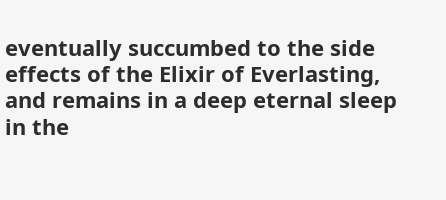eventually succumbed to the side effects of the Elixir of Everlasting, and remains in a deep eternal sleep in the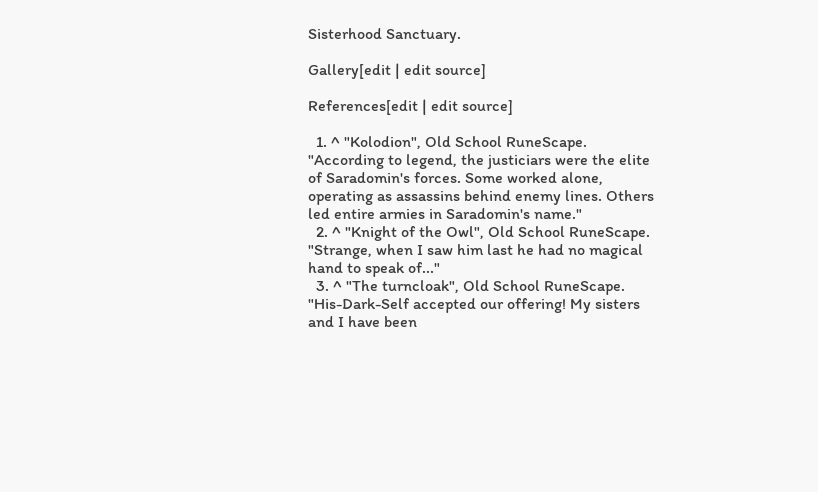Sisterhood Sanctuary.

Gallery[edit | edit source]

References[edit | edit source]

  1. ^ "Kolodion", Old School RuneScape. "According to legend, the justiciars were the elite of Saradomin's forces. Some worked alone, operating as assassins behind enemy lines. Others led entire armies in Saradomin's name."
  2. ^ "Knight of the Owl", Old School RuneScape. "Strange, when I saw him last he had no magical hand to speak of..."
  3. ^ "The turncloak", Old School RuneScape. "His-Dark-Self accepted our offering! My sisters and I have been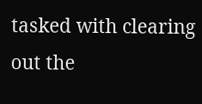tasked with clearing out the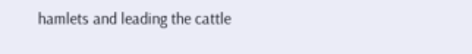hamlets and leading the cattle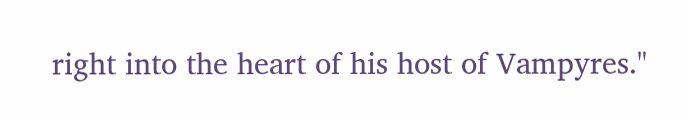right into the heart of his host of Vampyres."